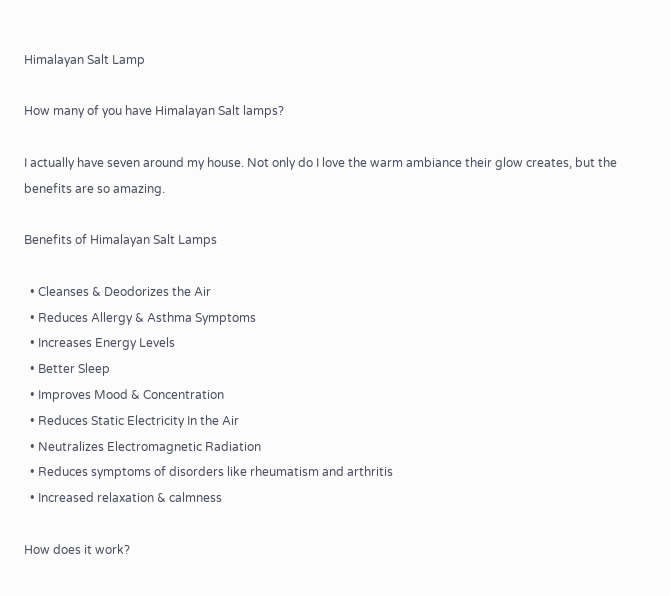Himalayan Salt Lamp

How many of you have Himalayan Salt lamps?

I actually have seven around my house. Not only do I love the warm ambiance their glow creates, but the benefits are so amazing.

Benefits of Himalayan Salt Lamps

  • Cleanses & Deodorizes the Air
  • Reduces Allergy & Asthma Symptoms
  • Increases Energy Levels
  • Better Sleep
  • Improves Mood & Concentration
  • Reduces Static Electricity In the Air
  • Neutralizes Electromagnetic Radiation
  • Reduces symptoms of disorders like rheumatism and arthritis
  • Increased relaxation & calmness

How does it work?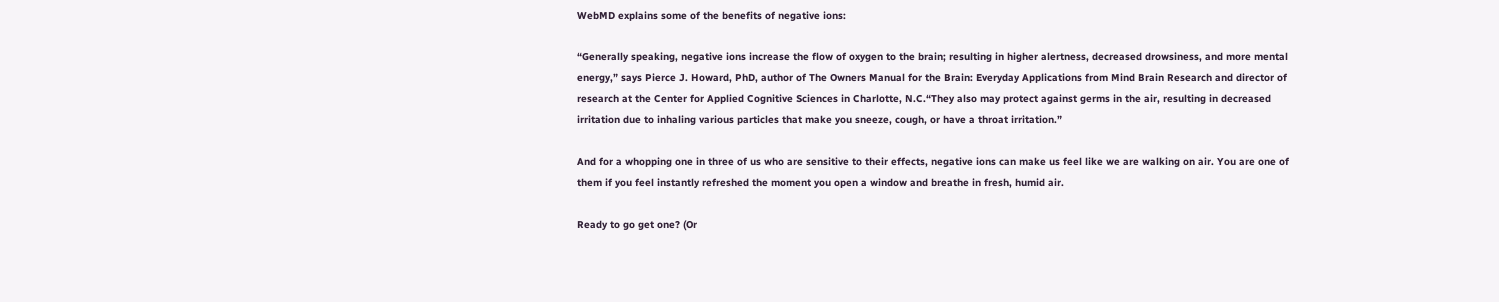WebMD explains some of the benefits of negative ions:

“Generally speaking, negative ions increase the flow of oxygen to the brain; resulting in higher alertness, decreased drowsiness, and more mental energy,” says Pierce J. Howard, PhD, author of The Owners Manual for the Brain: Everyday Applications from Mind Brain Research and director of research at the Center for Applied Cognitive Sciences in Charlotte, N.C.“They also may protect against germs in the air, resulting in decreased irritation due to inhaling various particles that make you sneeze, cough, or have a throat irritation.”

And for a whopping one in three of us who are sensitive to their effects, negative ions can make us feel like we are walking on air. You are one of them if you feel instantly refreshed the moment you open a window and breathe in fresh, humid air.

Ready to go get one? (Or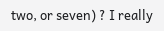two, or seven) ? I really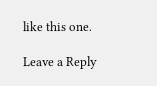like this one.

Leave a Reply